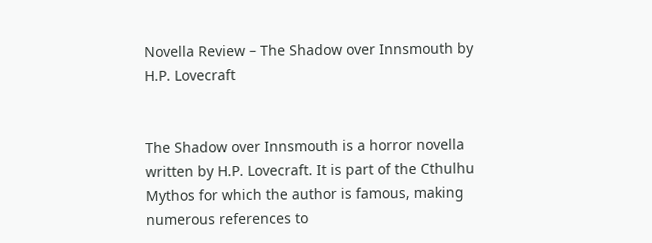Novella Review – The Shadow over Innsmouth by H.P. Lovecraft


The Shadow over Innsmouth is a horror novella written by H.P. Lovecraft. It is part of the Cthulhu Mythos for which the author is famous, making numerous references to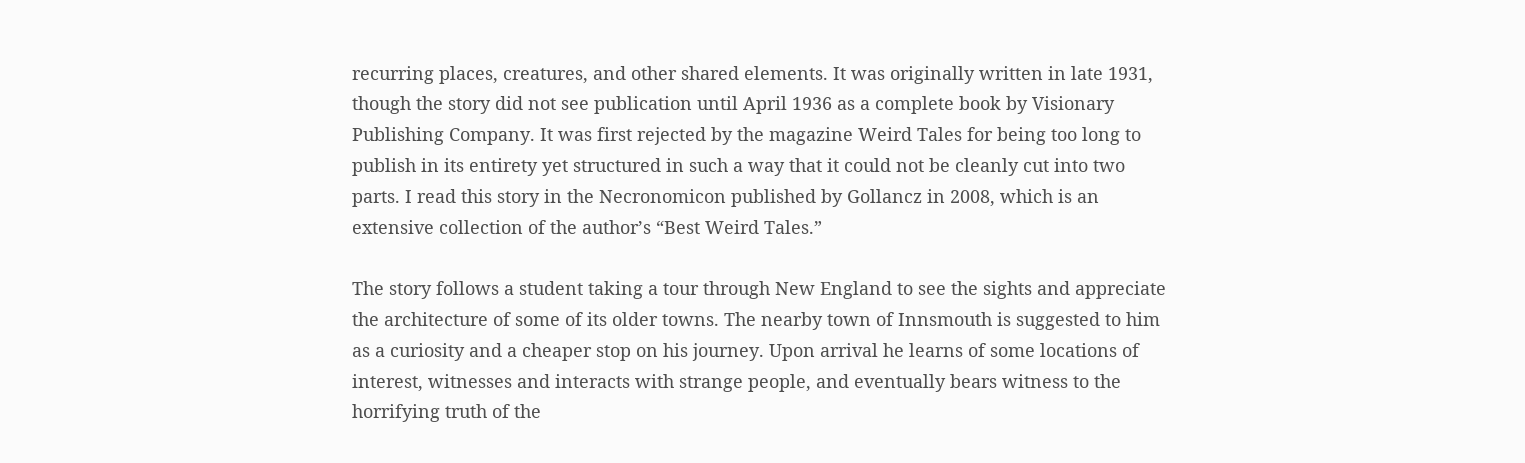recurring places, creatures, and other shared elements. It was originally written in late 1931, though the story did not see publication until April 1936 as a complete book by Visionary Publishing Company. It was first rejected by the magazine Weird Tales for being too long to publish in its entirety yet structured in such a way that it could not be cleanly cut into two parts. I read this story in the Necronomicon published by Gollancz in 2008, which is an extensive collection of the author’s “Best Weird Tales.”

The story follows a student taking a tour through New England to see the sights and appreciate the architecture of some of its older towns. The nearby town of Innsmouth is suggested to him as a curiosity and a cheaper stop on his journey. Upon arrival he learns of some locations of interest, witnesses and interacts with strange people, and eventually bears witness to the horrifying truth of the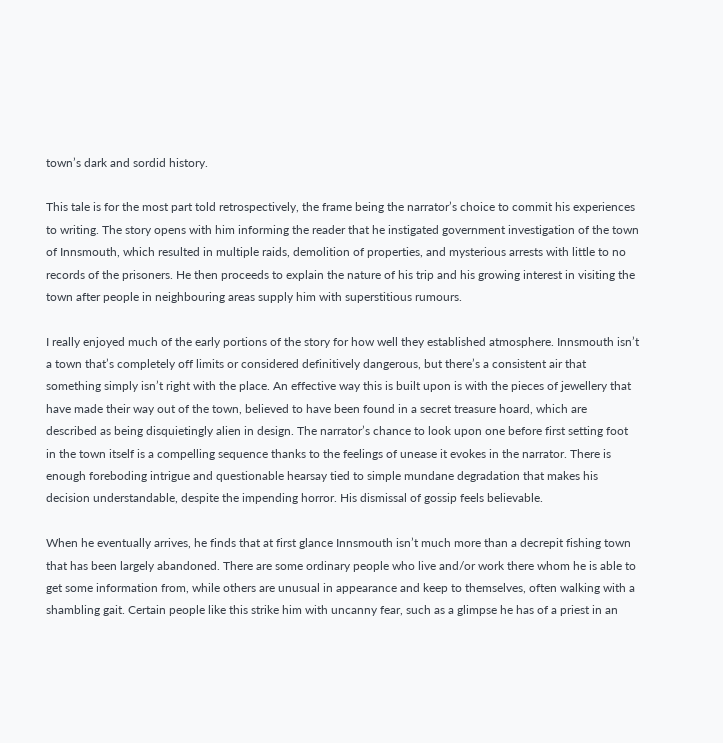town’s dark and sordid history.

This tale is for the most part told retrospectively, the frame being the narrator’s choice to commit his experiences to writing. The story opens with him informing the reader that he instigated government investigation of the town of Innsmouth, which resulted in multiple raids, demolition of properties, and mysterious arrests with little to no records of the prisoners. He then proceeds to explain the nature of his trip and his growing interest in visiting the town after people in neighbouring areas supply him with superstitious rumours.

I really enjoyed much of the early portions of the story for how well they established atmosphere. Innsmouth isn’t a town that’s completely off limits or considered definitively dangerous, but there’s a consistent air that something simply isn’t right with the place. An effective way this is built upon is with the pieces of jewellery that have made their way out of the town, believed to have been found in a secret treasure hoard, which are described as being disquietingly alien in design. The narrator’s chance to look upon one before first setting foot in the town itself is a compelling sequence thanks to the feelings of unease it evokes in the narrator. There is enough foreboding intrigue and questionable hearsay tied to simple mundane degradation that makes his decision understandable, despite the impending horror. His dismissal of gossip feels believable.

When he eventually arrives, he finds that at first glance Innsmouth isn’t much more than a decrepit fishing town that has been largely abandoned. There are some ordinary people who live and/or work there whom he is able to get some information from, while others are unusual in appearance and keep to themselves, often walking with a shambling gait. Certain people like this strike him with uncanny fear, such as a glimpse he has of a priest in an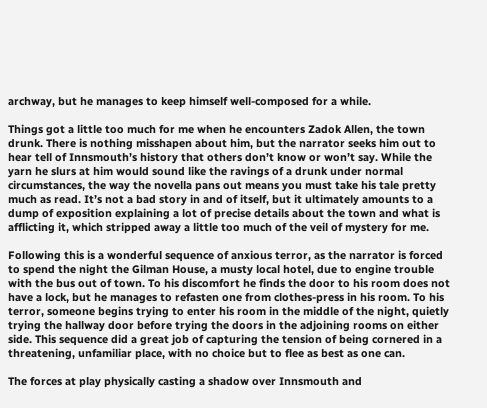archway, but he manages to keep himself well-composed for a while.

Things got a little too much for me when he encounters Zadok Allen, the town drunk. There is nothing misshapen about him, but the narrator seeks him out to hear tell of Innsmouth’s history that others don’t know or won’t say. While the yarn he slurs at him would sound like the ravings of a drunk under normal circumstances, the way the novella pans out means you must take his tale pretty much as read. It’s not a bad story in and of itself, but it ultimately amounts to a dump of exposition explaining a lot of precise details about the town and what is afflicting it, which stripped away a little too much of the veil of mystery for me.

Following this is a wonderful sequence of anxious terror, as the narrator is forced to spend the night the Gilman House, a musty local hotel, due to engine trouble with the bus out of town. To his discomfort he finds the door to his room does not have a lock, but he manages to refasten one from clothes-press in his room. To his terror, someone begins trying to enter his room in the middle of the night, quietly trying the hallway door before trying the doors in the adjoining rooms on either side. This sequence did a great job of capturing the tension of being cornered in a threatening, unfamiliar place, with no choice but to flee as best as one can.

The forces at play physically casting a shadow over Innsmouth and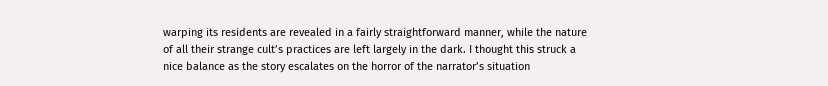warping its residents are revealed in a fairly straightforward manner, while the nature of all their strange cult’s practices are left largely in the dark. I thought this struck a nice balance as the story escalates on the horror of the narrator’s situation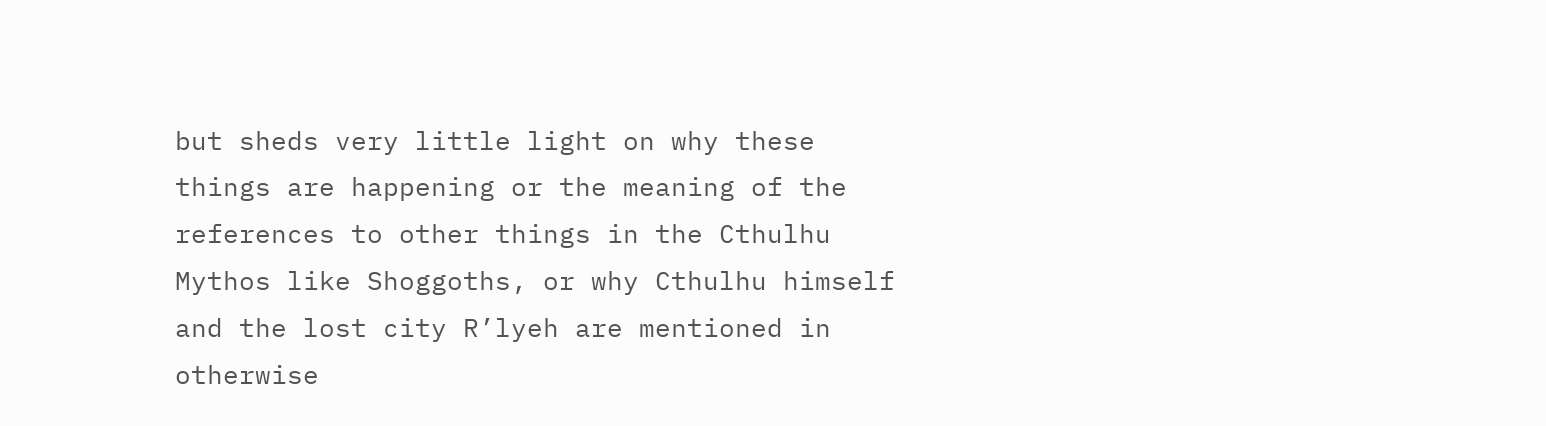but sheds very little light on why these things are happening or the meaning of the references to other things in the Cthulhu Mythos like Shoggoths, or why Cthulhu himself and the lost city R’lyeh are mentioned in otherwise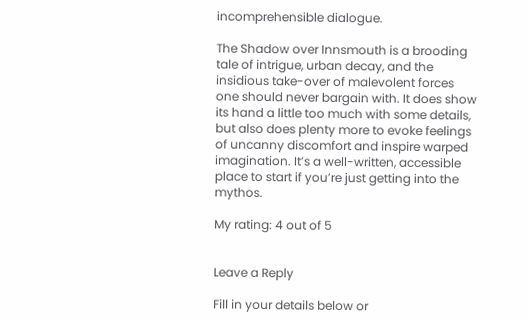incomprehensible dialogue.

The Shadow over Innsmouth is a brooding tale of intrigue, urban decay, and the insidious take-over of malevolent forces one should never bargain with. It does show its hand a little too much with some details, but also does plenty more to evoke feelings of uncanny discomfort and inspire warped imagination. It’s a well-written, accessible place to start if you’re just getting into the mythos.

My rating: 4 out of 5


Leave a Reply

Fill in your details below or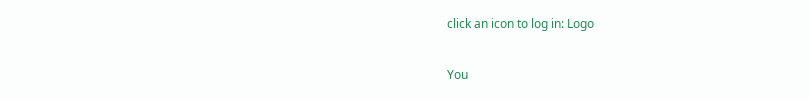click an icon to log in: Logo

You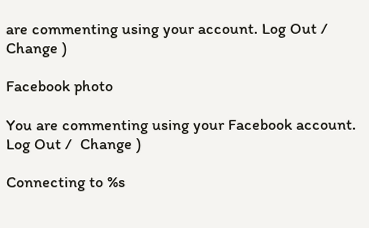are commenting using your account. Log Out /  Change )

Facebook photo

You are commenting using your Facebook account. Log Out /  Change )

Connecting to %s